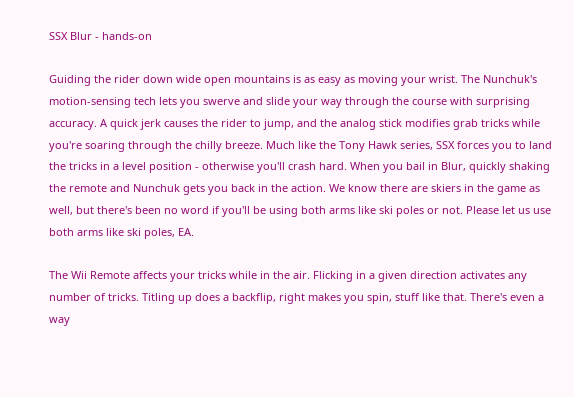SSX Blur - hands-on

Guiding the rider down wide open mountains is as easy as moving your wrist. The Nunchuk's motion-sensing tech lets you swerve and slide your way through the course with surprising accuracy. A quick jerk causes the rider to jump, and the analog stick modifies grab tricks while you're soaring through the chilly breeze. Much like the Tony Hawk series, SSX forces you to land the tricks in a level position - otherwise you'll crash hard. When you bail in Blur, quickly shaking the remote and Nunchuk gets you back in the action. We know there are skiers in the game as well, but there's been no word if you'll be using both arms like ski poles or not. Please let us use both arms like ski poles, EA.

The Wii Remote affects your tricks while in the air. Flicking in a given direction activates any number of tricks. Titling up does a backflip, right makes you spin, stuff like that. There's even a way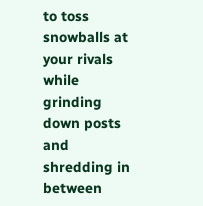to toss snowballs at your rivals while grinding down posts and shredding in between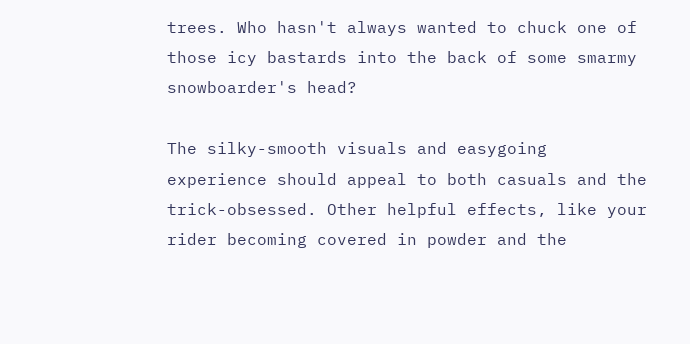trees. Who hasn't always wanted to chuck one of those icy bastards into the back of some smarmy snowboarder's head?

The silky-smooth visuals and easygoing experience should appeal to both casuals and the trick-obsessed. Other helpful effects, like your rider becoming covered in powder and the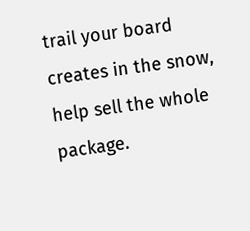trail your board creates in the snow, help sell the whole package.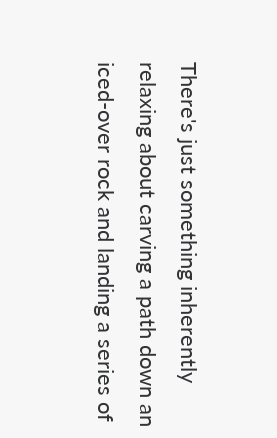There's just something inherently relaxing about carving a path down an iced-over rock and landing a series of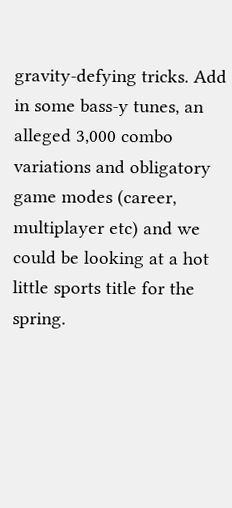gravity-defying tricks. Add in some bass-y tunes, an alleged 3,000 combo variations and obligatory game modes (career, multiplayer etc) and we could be looking at a hot little sports title for the spring.